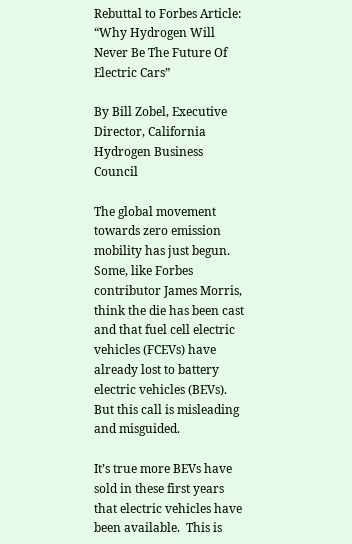Rebuttal to Forbes Article: “Why Hydrogen Will Never Be The Future Of Electric Cars”

By Bill Zobel, Executive Director, California Hydrogen Business Council

The global movement towards zero emission mobility has just begun.  Some, like Forbes contributor James Morris, think the die has been cast and that fuel cell electric vehicles (FCEVs) have already lost to battery electric vehicles (BEVs).  But this call is misleading and misguided.

It’s true more BEVs have sold in these first years that electric vehicles have been available.  This is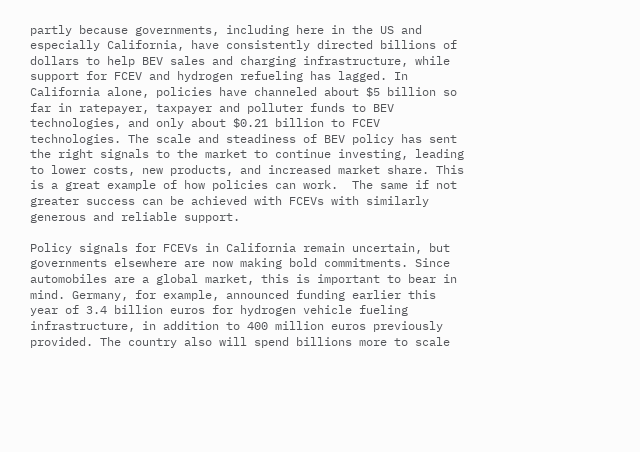partly because governments, including here in the US and especially California, have consistently directed billions of dollars to help BEV sales and charging infrastructure, while support for FCEV and hydrogen refueling has lagged. In California alone, policies have channeled about $5 billion so far in ratepayer, taxpayer and polluter funds to BEV technologies, and only about $0.21 billion to FCEV technologies. The scale and steadiness of BEV policy has sent the right signals to the market to continue investing, leading to lower costs, new products, and increased market share. This is a great example of how policies can work.  The same if not greater success can be achieved with FCEVs with similarly generous and reliable support.

Policy signals for FCEVs in California remain uncertain, but governments elsewhere are now making bold commitments. Since automobiles are a global market, this is important to bear in mind. Germany, for example, announced funding earlier this year of 3.4 billion euros for hydrogen vehicle fueling infrastructure, in addition to 400 million euros previously provided. The country also will spend billions more to scale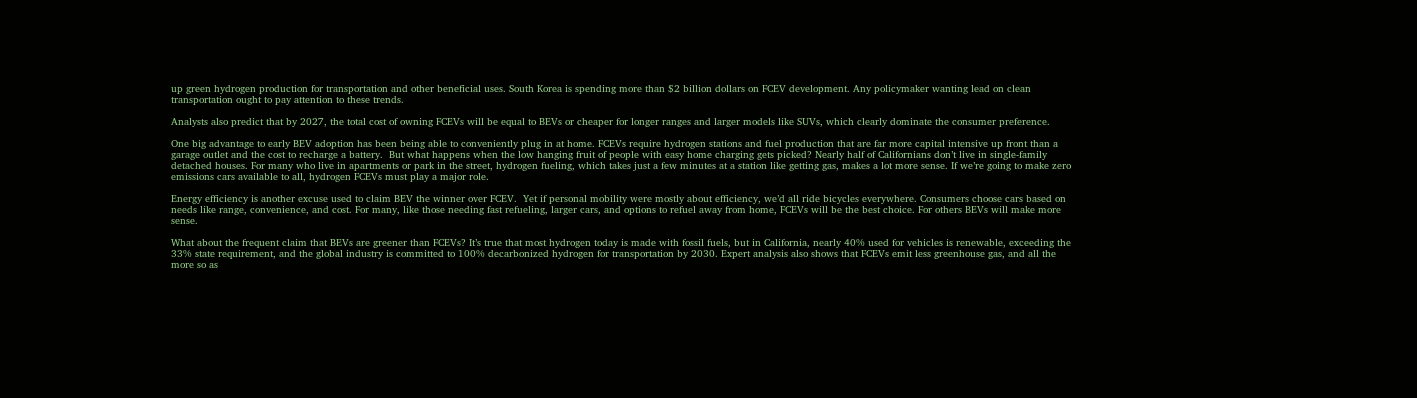up green hydrogen production for transportation and other beneficial uses. South Korea is spending more than $2 billion dollars on FCEV development. Any policymaker wanting lead on clean transportation ought to pay attention to these trends.

Analysts also predict that by 2027, the total cost of owning FCEVs will be equal to BEVs or cheaper for longer ranges and larger models like SUVs, which clearly dominate the consumer preference.

One big advantage to early BEV adoption has been being able to conveniently plug in at home. FCEVs require hydrogen stations and fuel production that are far more capital intensive up front than a garage outlet and the cost to recharge a battery.  But what happens when the low hanging fruit of people with easy home charging gets picked? Nearly half of Californians don’t live in single-family detached houses. For many who live in apartments or park in the street, hydrogen fueling, which takes just a few minutes at a station like getting gas, makes a lot more sense. If we’re going to make zero emissions cars available to all, hydrogen FCEVs must play a major role.

Energy efficiency is another excuse used to claim BEV the winner over FCEV.  Yet if personal mobility were mostly about efficiency, we’d all ride bicycles everywhere. Consumers choose cars based on needs like range, convenience, and cost. For many, like those needing fast refueling, larger cars, and options to refuel away from home, FCEVs will be the best choice. For others BEVs will make more sense.

What about the frequent claim that BEVs are greener than FCEVs? It’s true that most hydrogen today is made with fossil fuels, but in California, nearly 40% used for vehicles is renewable, exceeding the 33% state requirement, and the global industry is committed to 100% decarbonized hydrogen for transportation by 2030. Expert analysis also shows that FCEVs emit less greenhouse gas, and all the more so as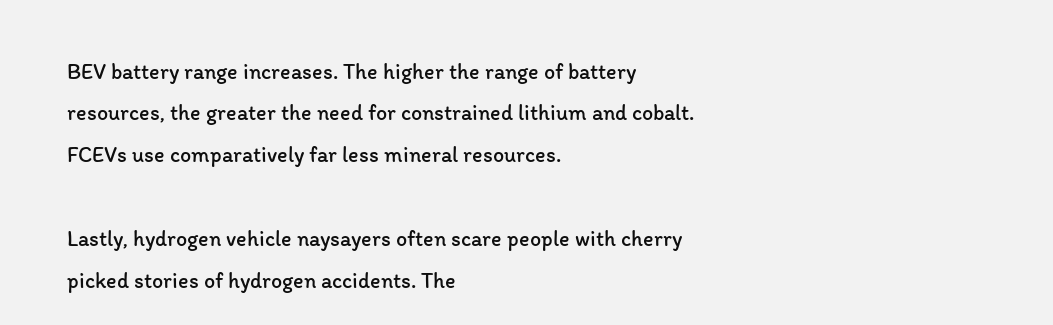BEV battery range increases. The higher the range of battery resources, the greater the need for constrained lithium and cobalt. FCEVs use comparatively far less mineral resources.

Lastly, hydrogen vehicle naysayers often scare people with cherry picked stories of hydrogen accidents. The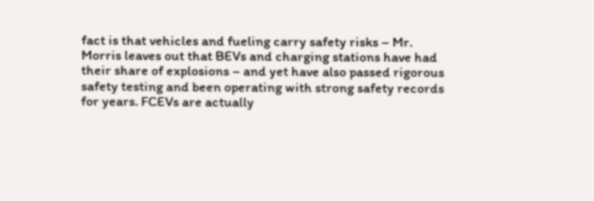fact is that vehicles and fueling carry safety risks – Mr. Morris leaves out that BEVs and charging stations have had their share of explosions – and yet have also passed rigorous safety testing and been operating with strong safety records for years. FCEVs are actually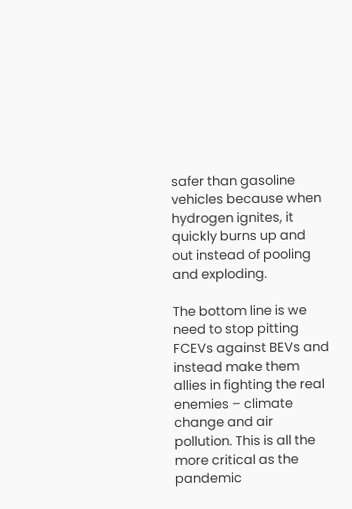safer than gasoline vehicles because when hydrogen ignites, it quickly burns up and out instead of pooling and exploding.

The bottom line is we need to stop pitting FCEVs against BEVs and instead make them allies in fighting the real enemies – climate change and air pollution. This is all the more critical as the pandemic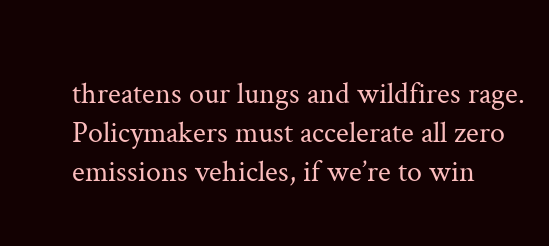threatens our lungs and wildfires rage. Policymakers must accelerate all zero emissions vehicles, if we’re to win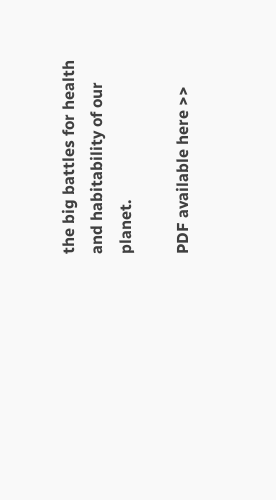the big battles for health and habitability of our planet.

PDF available here >>